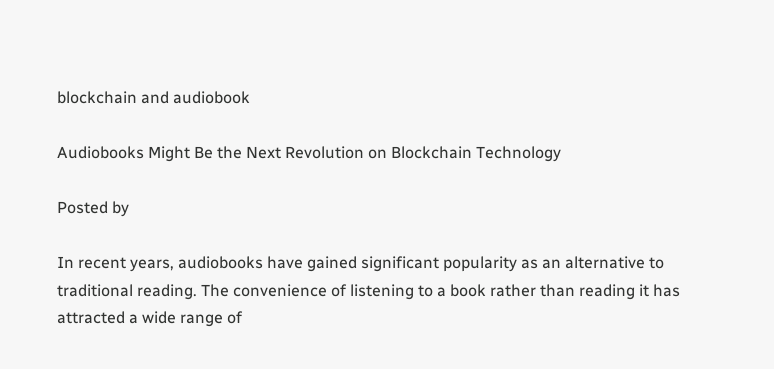blockchain and audiobook

Audiobooks Might Be the Next Revolution on Blockchain Technology

Posted by

In recent years, audiobooks have gained significant popularity as an alternative to traditional reading. The convenience of listening to a book rather than reading it has attracted a wide range of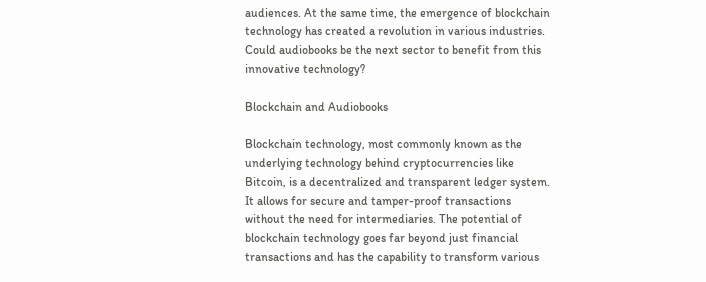audiences. At the same time, the emergence of blockchain technology has created a revolution in various industries. Could audiobooks be the next sector to benefit from this innovative technology?

Blockchain and Audiobooks

Blockchain technology, most commonly known as the underlying technology behind cryptocurrencies like Bitcoin, is a decentralized and transparent ledger system. It allows for secure and tamper-proof transactions without the need for intermediaries. The potential of blockchain technology goes far beyond just financial transactions and has the capability to transform various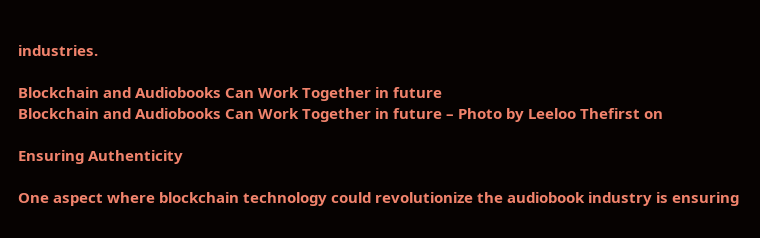industries.

Blockchain and Audiobooks Can Work Together in future
Blockchain and Audiobooks Can Work Together in future – Photo by Leeloo Thefirst on

Ensuring Authenticity

One aspect where blockchain technology could revolutionize the audiobook industry is ensuring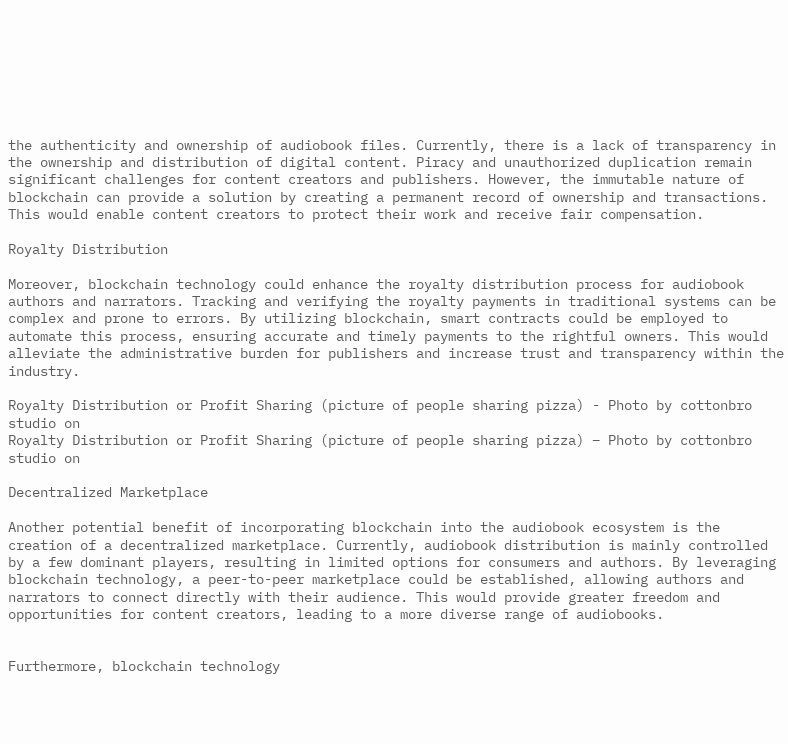the authenticity and ownership of audiobook files. Currently, there is a lack of transparency in the ownership and distribution of digital content. Piracy and unauthorized duplication remain significant challenges for content creators and publishers. However, the immutable nature of blockchain can provide a solution by creating a permanent record of ownership and transactions. This would enable content creators to protect their work and receive fair compensation.

Royalty Distribution

Moreover, blockchain technology could enhance the royalty distribution process for audiobook authors and narrators. Tracking and verifying the royalty payments in traditional systems can be complex and prone to errors. By utilizing blockchain, smart contracts could be employed to automate this process, ensuring accurate and timely payments to the rightful owners. This would alleviate the administrative burden for publishers and increase trust and transparency within the industry.

Royalty Distribution or Profit Sharing (picture of people sharing pizza) - Photo by cottonbro studio on
Royalty Distribution or Profit Sharing (picture of people sharing pizza) – Photo by cottonbro studio on

Decentralized Marketplace

Another potential benefit of incorporating blockchain into the audiobook ecosystem is the creation of a decentralized marketplace. Currently, audiobook distribution is mainly controlled by a few dominant players, resulting in limited options for consumers and authors. By leveraging blockchain technology, a peer-to-peer marketplace could be established, allowing authors and narrators to connect directly with their audience. This would provide greater freedom and opportunities for content creators, leading to a more diverse range of audiobooks.


Furthermore, blockchain technology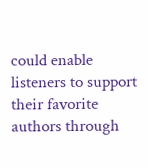could enable listeners to support their favorite authors through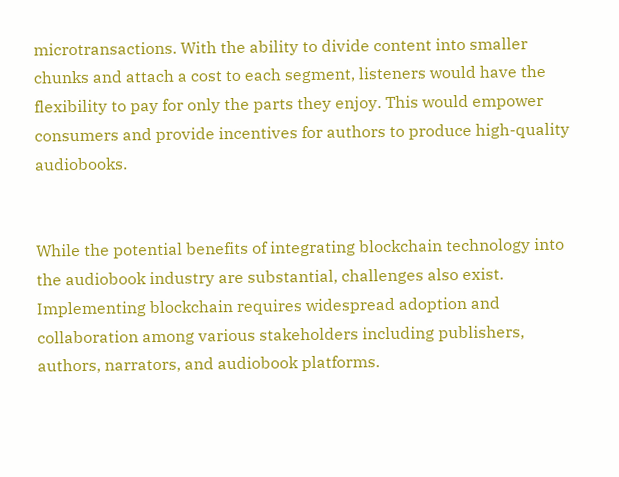microtransactions. With the ability to divide content into smaller chunks and attach a cost to each segment, listeners would have the flexibility to pay for only the parts they enjoy. This would empower consumers and provide incentives for authors to produce high-quality audiobooks.


While the potential benefits of integrating blockchain technology into the audiobook industry are substantial, challenges also exist. Implementing blockchain requires widespread adoption and collaboration among various stakeholders including publishers, authors, narrators, and audiobook platforms.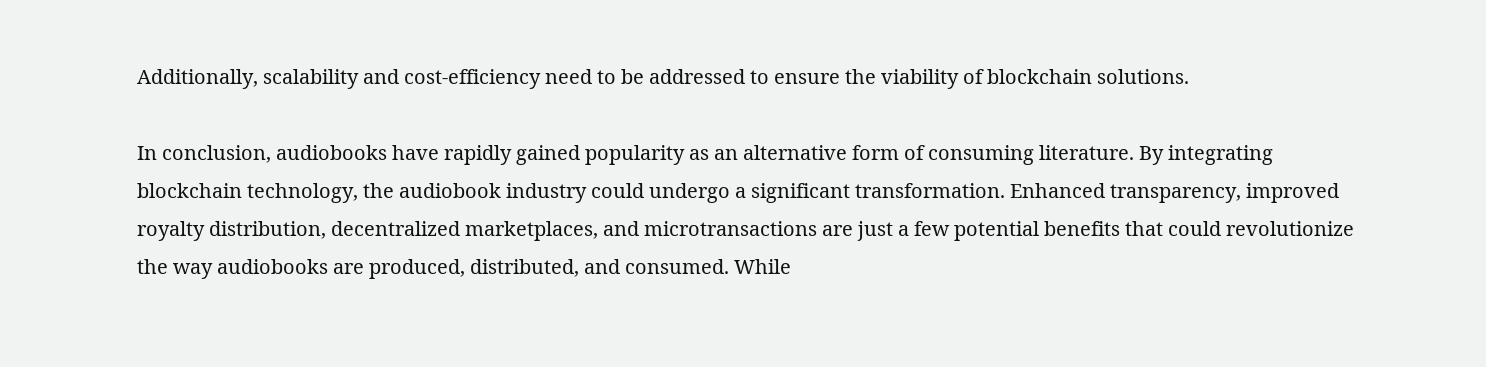Additionally, scalability and cost-efficiency need to be addressed to ensure the viability of blockchain solutions.

In conclusion, audiobooks have rapidly gained popularity as an alternative form of consuming literature. By integrating blockchain technology, the audiobook industry could undergo a significant transformation. Enhanced transparency, improved royalty distribution, decentralized marketplaces, and microtransactions are just a few potential benefits that could revolutionize the way audiobooks are produced, distributed, and consumed. While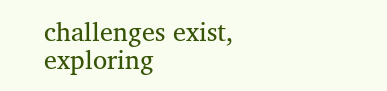challenges exist, exploring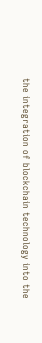the integration of blockchain technology into the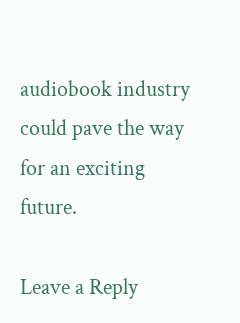audiobook industry could pave the way for an exciting future.

Leave a Reply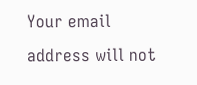Your email address will not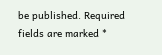be published. Required fields are marked *